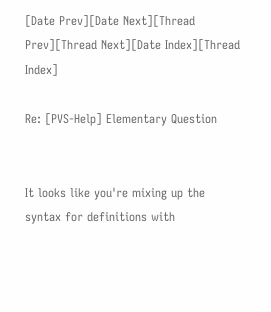[Date Prev][Date Next][Thread Prev][Thread Next][Date Index][Thread Index]

Re: [PVS-Help] Elementary Question


It looks like you're mixing up the syntax for definitions with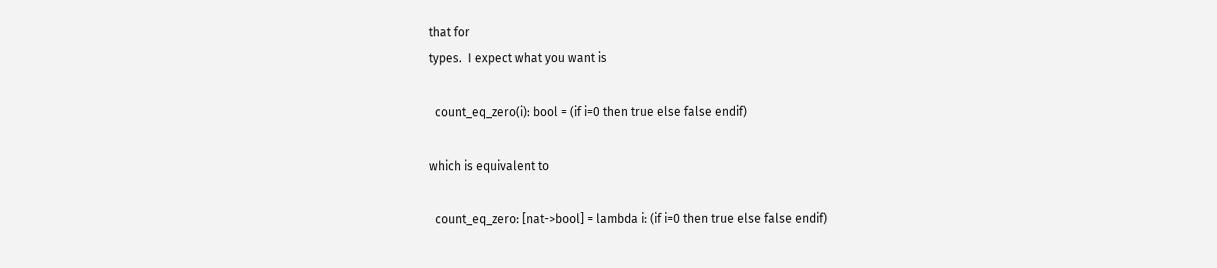that for
types.  I expect what you want is

  count_eq_zero(i): bool = (if i=0 then true else false endif)

which is equivalent to

  count_eq_zero: [nat->bool] = lambda i: (if i=0 then true else false endif)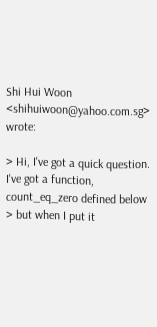Shi Hui Woon <shihuiwoon@yahoo.com.sg> wrote:

> Hi, I've got a quick question. I've got a function, count_eq_zero defined below
> but when I put it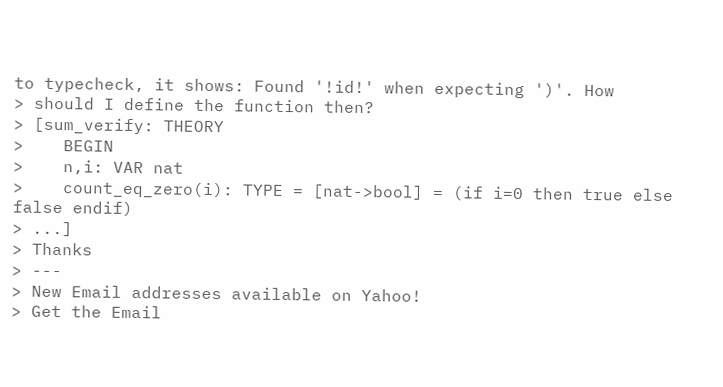to typecheck, it shows: Found '!id!' when expecting ')'. How
> should I define the function then?
> [sum_verify: THEORY
>    BEGIN
>    n,i: VAR nat
>    count_eq_zero(i): TYPE = [nat->bool] = (if i=0 then true else false endif)
> ...]
> Thanks
> ---
> New Email addresses available on Yahoo!
> Get the Email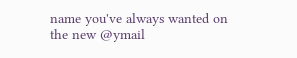name you've always wanted on the new @ymail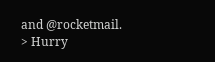and @rocketmail.
> Hurry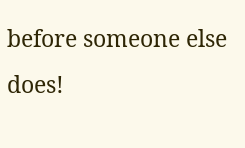before someone else does!